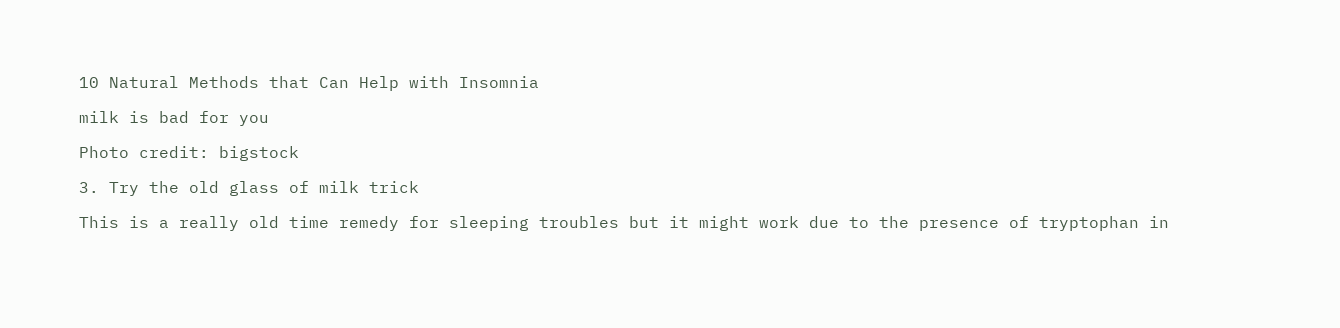10 Natural Methods that Can Help with Insomnia

milk is bad for you

Photo credit: bigstock

3. Try the old glass of milk trick

This is a really old time remedy for sleeping troubles but it might work due to the presence of tryptophan in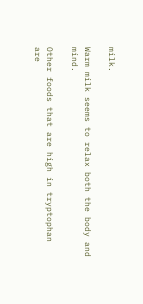milk.

Warm milk seems to relax both the body and mind.

Other foods that are high in tryptophan are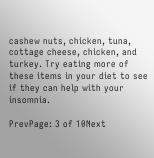cashew nuts, chicken, tuna, cottage cheese, chicken, and turkey. Try eating more of these items in your diet to see if they can help with your insomnia.

PrevPage: 3 of 10Next